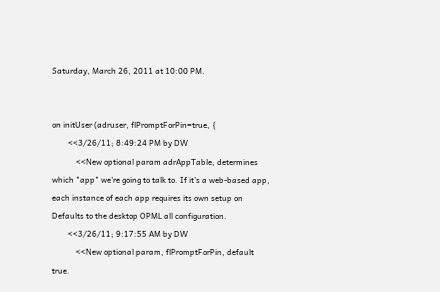Saturday, March 26, 2011 at 10:00 PM.


on initUser (adruser, flPromptForPin=true, {
        <<3/26/11; 8:49:24 PM by DW
            <<New optional param adrAppTable, determines which "app" we're going to talk to. If it's a web-based app, each instance of each app requires its own setup on Defaults to the desktop OPML all configuration.
        <<3/26/11; 9:17:55 AM by DW
            <<New optional param, flPromptForPin, default true.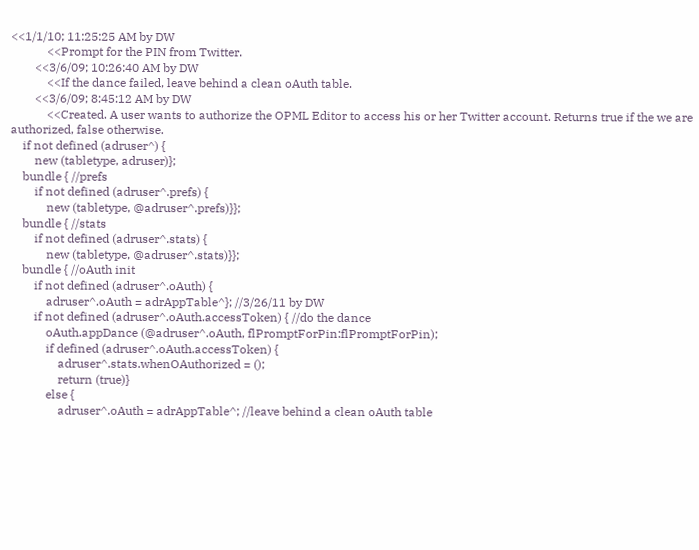<<1/1/10; 11:25:25 AM by DW
            <<Prompt for the PIN from Twitter.
        <<3/6/09; 10:26:40 AM by DW
            <<If the dance failed, leave behind a clean oAuth table.
        <<3/6/09; 8:45:12 AM by DW
            <<Created. A user wants to authorize the OPML Editor to access his or her Twitter account. Returns true if the we are authorized, false otherwise.
    if not defined (adruser^) {
        new (tabletype, adruser)};
    bundle { //prefs
        if not defined (adruser^.prefs) {
            new (tabletype, @adruser^.prefs)}};
    bundle { //stats
        if not defined (adruser^.stats) {
            new (tabletype, @adruser^.stats)}};
    bundle { //oAuth init
        if not defined (adruser^.oAuth) {
            adruser^.oAuth = adrAppTable^}; //3/26/11 by DW
        if not defined (adruser^.oAuth.accessToken) { //do the dance
            oAuth.appDance (@adruser^.oAuth, flPromptForPin:flPromptForPin);
            if defined (adruser^.oAuth.accessToken) {
                adruser^.stats.whenOAuthorized = ();
                return (true)}
            else {
                adruser^.oAuth = adrAppTable^; //leave behind a clean oAuth table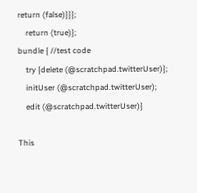return (false)}}};
    return (true)};
bundle { //test code
    try {delete (@scratchpad.twitterUser)};
    initUser (@scratchpad.twitterUser);
    edit (@scratchpad.twitterUser)}

This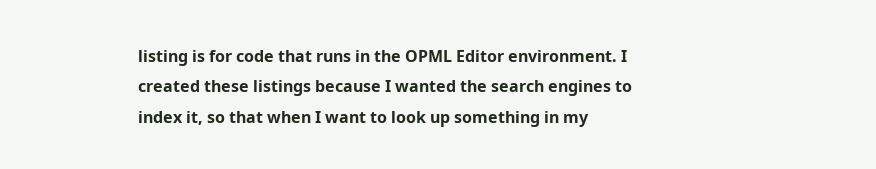listing is for code that runs in the OPML Editor environment. I created these listings because I wanted the search engines to index it, so that when I want to look up something in my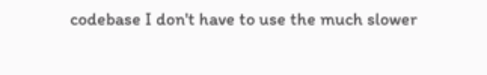codebase I don't have to use the much slower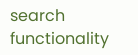search functionality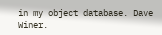in my object database. Dave Winer.